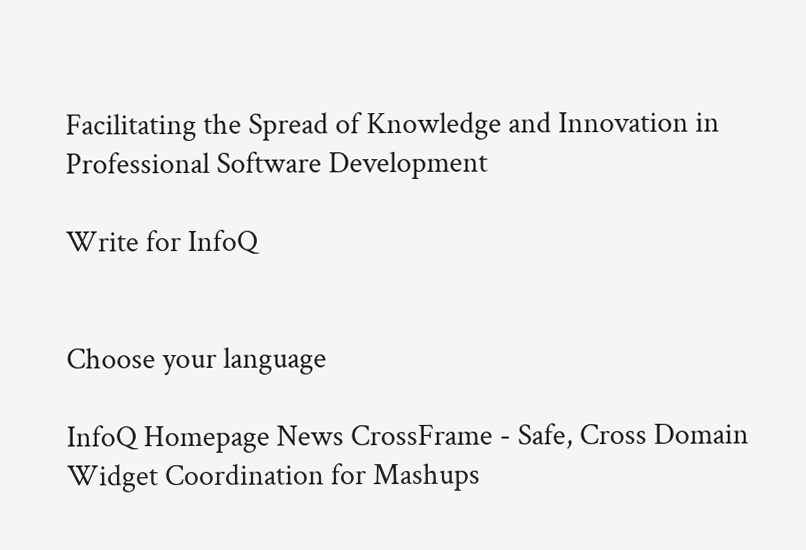Facilitating the Spread of Knowledge and Innovation in Professional Software Development

Write for InfoQ


Choose your language

InfoQ Homepage News CrossFrame - Safe, Cross Domain Widget Coordination for Mashups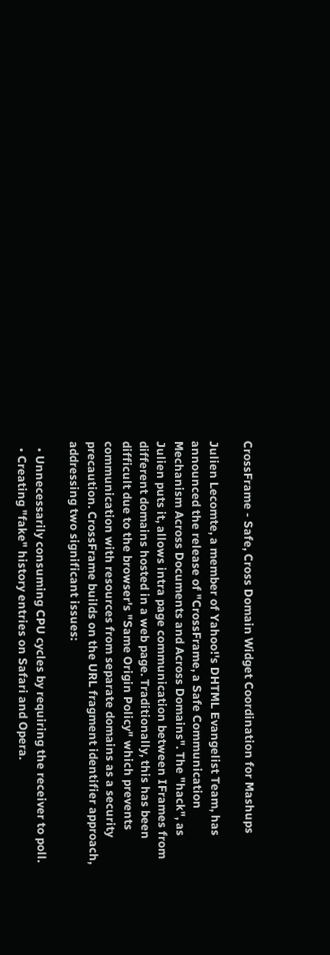CrossFrame - Safe, Cross Domain Widget Coordination for Mashups

Julien Lecomte, a member of Yahoo!'s DHTML Evangelist Team, has announced the release of "CrossFrame, a Safe Communication Mechanism Across Documents and Across Domains". The "hack", as Julien puts it, allows intra page communication between IFrames from different domains hosted in a web page. Traditionally, this has been difficult due to the browser's "Same Origin Policy" which prevents communication with resources from separate domains as a security precaution. CrossFrame builds on the URL fragment identifier approach, addressing two significant issues:

  • Unnecessarily consuming CPU cycles by requiring the receiver to poll.
  • Creating "fake" history entries on Safari and Opera.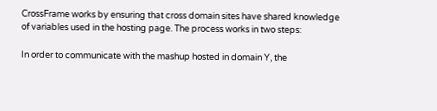CrossFrame works by ensuring that cross domain sites have shared knowledge of variables used in the hosting page. The process works in two steps:

In order to communicate with the mashup hosted in domain Y, the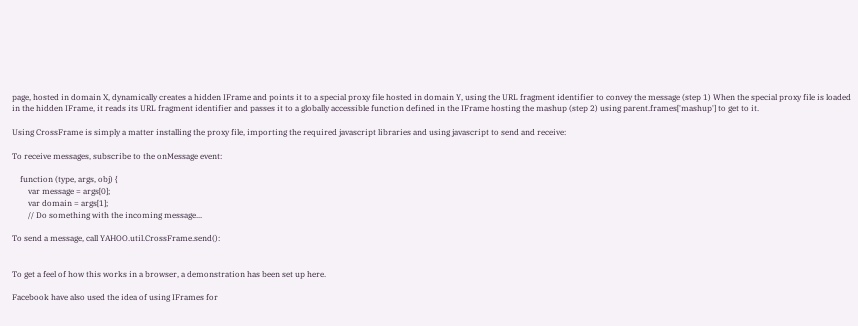page, hosted in domain X, dynamically creates a hidden IFrame and points it to a special proxy file hosted in domain Y, using the URL fragment identifier to convey the message (step 1) When the special proxy file is loaded in the hidden IFrame, it reads its URL fragment identifier and passes it to a globally accessible function defined in the IFrame hosting the mashup (step 2) using parent.frames['mashup'] to get to it.

Using CrossFrame is simply a matter installing the proxy file, importing the required javascript libraries and using javascript to send and receive:

To receive messages, subscribe to the onMessage event:

    function (type, args, obj) {
        var message = args[0];
        var domain = args[1];
        // Do something with the incoming message...

To send a message, call YAHOO.util.CrossFrame.send():


To get a feel of how this works in a browser, a demonstration has been set up here.

Facebook have also used the idea of using IFrames for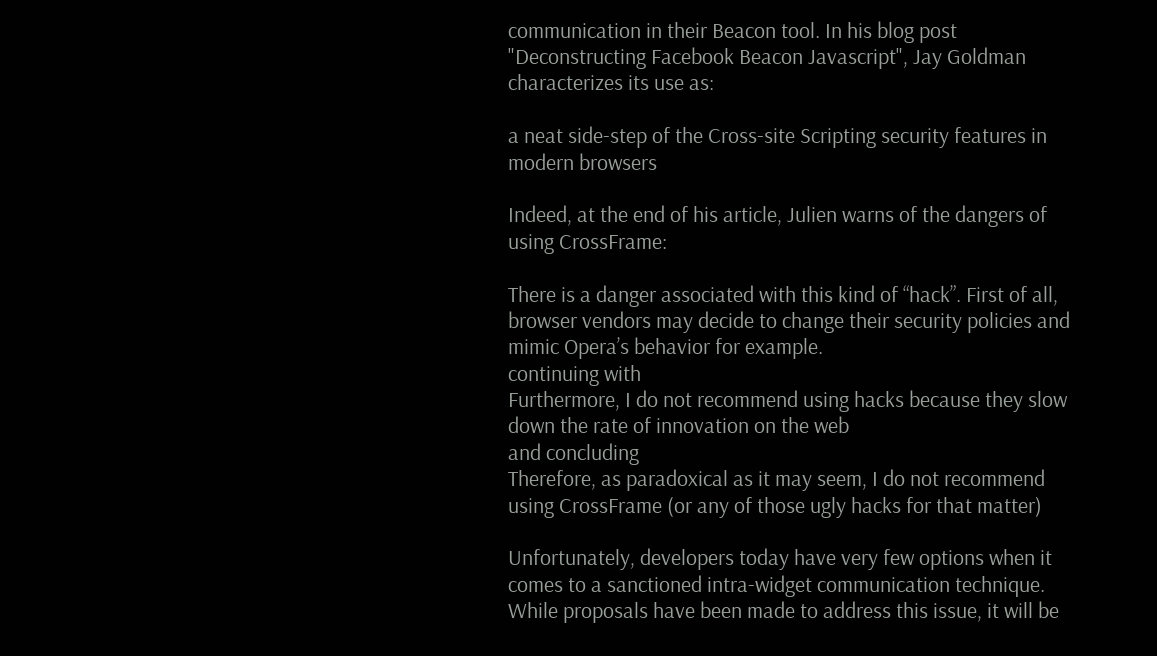communication in their Beacon tool. In his blog post "Deconstructing Facebook Beacon Javascript", Jay Goldman characterizes its use as:

a neat side-step of the Cross-site Scripting security features in modern browsers

Indeed, at the end of his article, Julien warns of the dangers of using CrossFrame:

There is a danger associated with this kind of “hack”. First of all, browser vendors may decide to change their security policies and mimic Opera’s behavior for example.
continuing with
Furthermore, I do not recommend using hacks because they slow down the rate of innovation on the web
and concluding
Therefore, as paradoxical as it may seem, I do not recommend using CrossFrame (or any of those ugly hacks for that matter)

Unfortunately, developers today have very few options when it comes to a sanctioned intra-widget communication technique. While proposals have been made to address this issue, it will be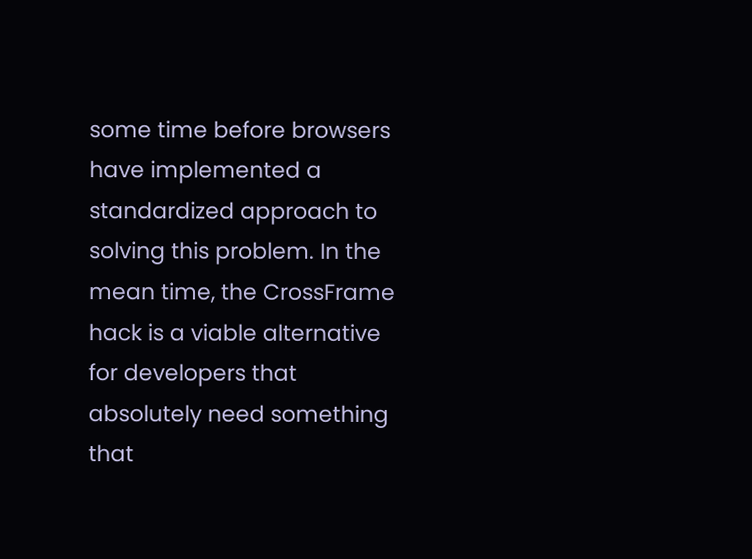some time before browsers have implemented a standardized approach to solving this problem. In the mean time, the CrossFrame hack is a viable alternative for developers that absolutely need something that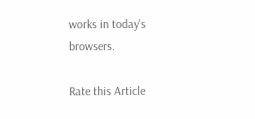works in today's browsers.

Rate this Article